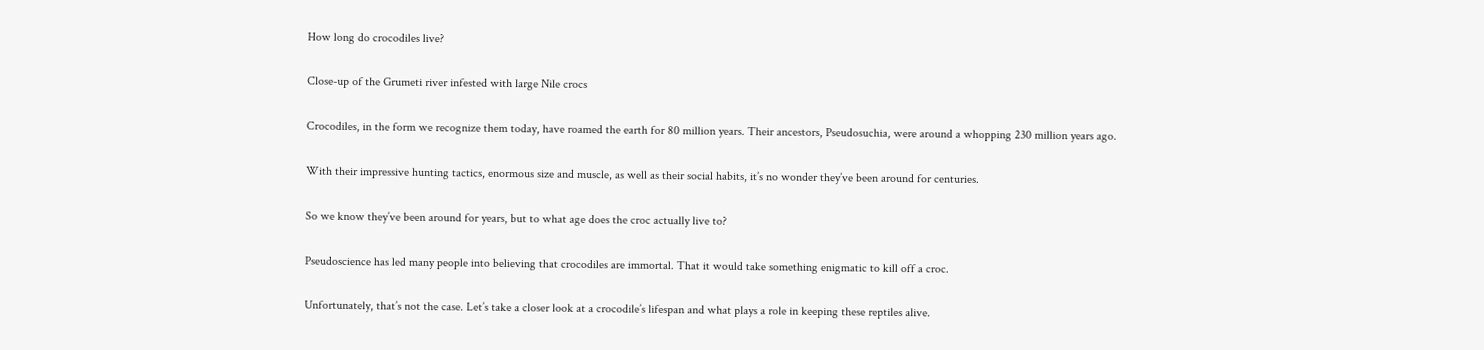How long do crocodiles live?

Close-up of the Grumeti river infested with large Nile crocs

Crocodiles, in the form we recognize them today, have roamed the earth for 80 million years. Their ancestors, Pseudosuchia, were around a whopping 230 million years ago.

With their impressive hunting tactics, enormous size and muscle, as well as their social habits, it’s no wonder they’ve been around for centuries.

So we know they’ve been around for years, but to what age does the croc actually live to?

Pseudoscience has led many people into believing that crocodiles are immortal. That it would take something enigmatic to kill off a croc.

Unfortunately, that’s not the case. Let’s take a closer look at a crocodile’s lifespan and what plays a role in keeping these reptiles alive.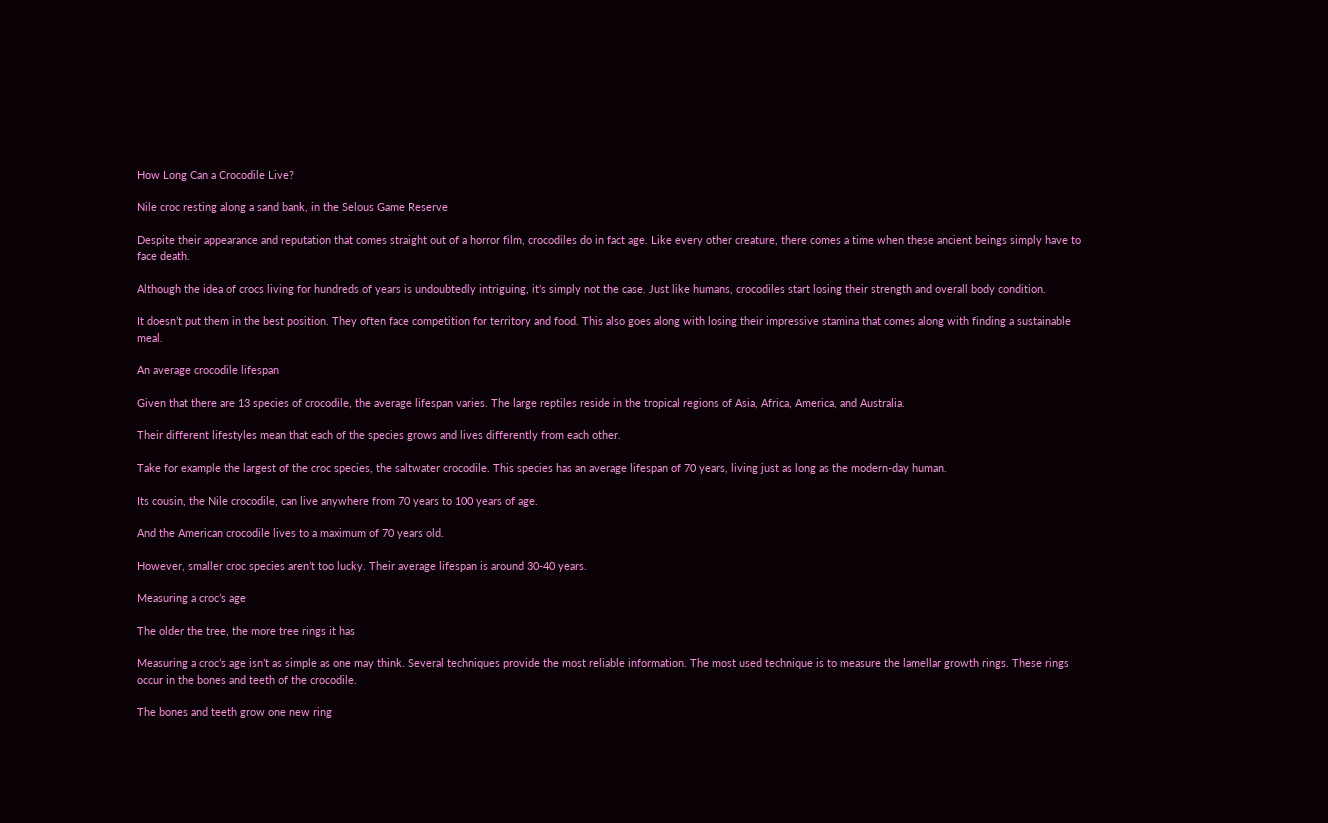How Long Can a Crocodile Live?

Nile croc resting along a sand bank, in the Selous Game Reserve

Despite their appearance and reputation that comes straight out of a horror film, crocodiles do in fact age. Like every other creature, there comes a time when these ancient beings simply have to face death.

Although the idea of crocs living for hundreds of years is undoubtedly intriguing, it’s simply not the case. Just like humans, crocodiles start losing their strength and overall body condition.

It doesn’t put them in the best position. They often face competition for territory and food. This also goes along with losing their impressive stamina that comes along with finding a sustainable meal.

An average crocodile lifespan

Given that there are 13 species of crocodile, the average lifespan varies. The large reptiles reside in the tropical regions of Asia, Africa, America, and Australia.

Their different lifestyles mean that each of the species grows and lives differently from each other.

Take for example the largest of the croc species, the saltwater crocodile. This species has an average lifespan of 70 years, living just as long as the modern-day human.

Its cousin, the Nile crocodile, can live anywhere from 70 years to 100 years of age.

And the American crocodile lives to a maximum of 70 years old.

However, smaller croc species aren’t too lucky. Their average lifespan is around 30-40 years.

Measuring a croc’s age

The older the tree, the more tree rings it has

Measuring a croc’s age isn’t as simple as one may think. Several techniques provide the most reliable information. The most used technique is to measure the lamellar growth rings. These rings occur in the bones and teeth of the crocodile.

The bones and teeth grow one new ring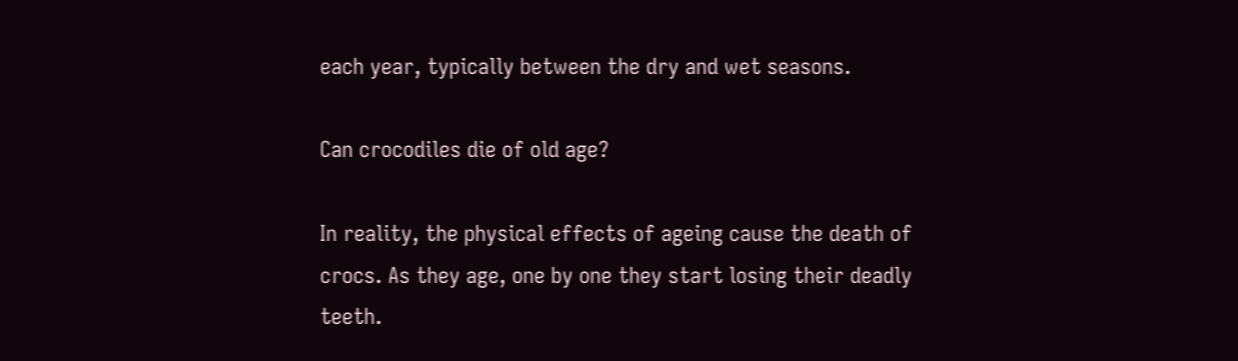each year, typically between the dry and wet seasons.

Can crocodiles die of old age?

In reality, the physical effects of ageing cause the death of crocs. As they age, one by one they start losing their deadly teeth.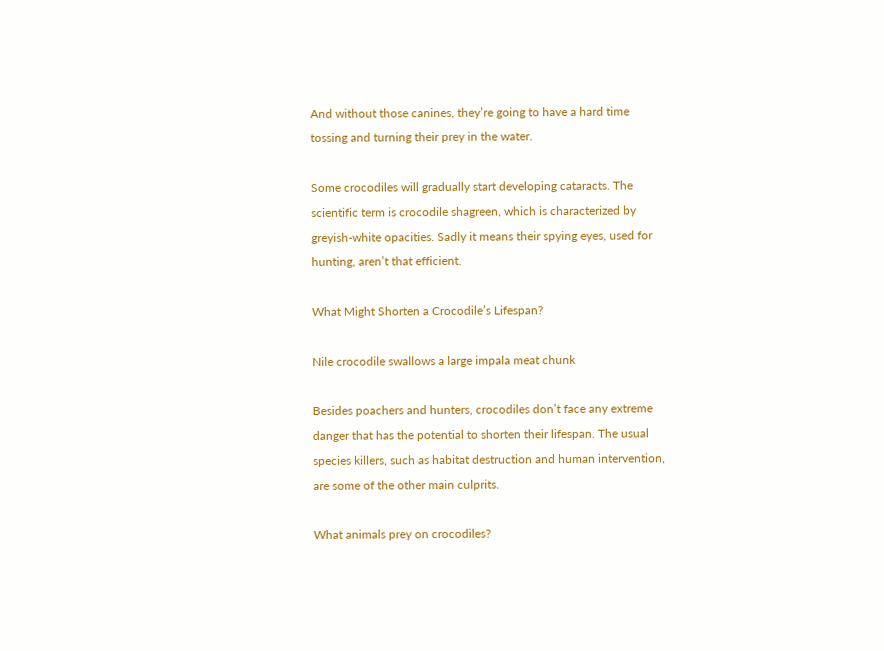And without those canines, they’re going to have a hard time tossing and turning their prey in the water.

Some crocodiles will gradually start developing cataracts. The scientific term is crocodile shagreen, which is characterized by greyish-white opacities. Sadly it means their spying eyes, used for hunting, aren’t that efficient.

What Might Shorten a Crocodile’s Lifespan?

Nile crocodile swallows a large impala meat chunk

Besides poachers and hunters, crocodiles don’t face any extreme danger that has the potential to shorten their lifespan. The usual species killers, such as habitat destruction and human intervention, are some of the other main culprits.

What animals prey on crocodiles?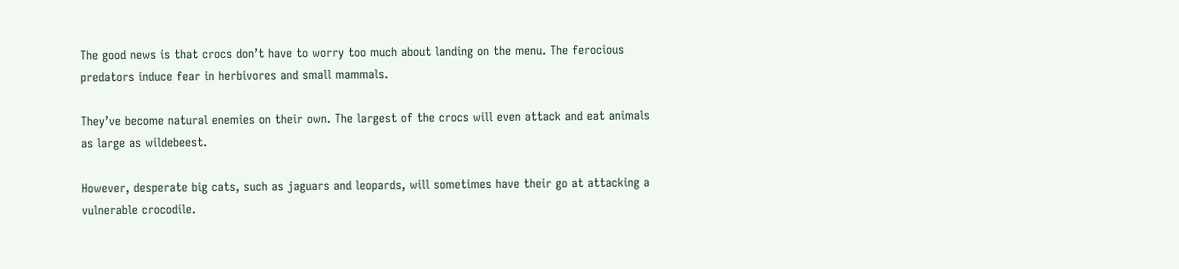The good news is that crocs don’t have to worry too much about landing on the menu. The ferocious predators induce fear in herbivores and small mammals.

They’ve become natural enemies on their own. The largest of the crocs will even attack and eat animals as large as wildebeest.

However, desperate big cats, such as jaguars and leopards, will sometimes have their go at attacking a vulnerable crocodile.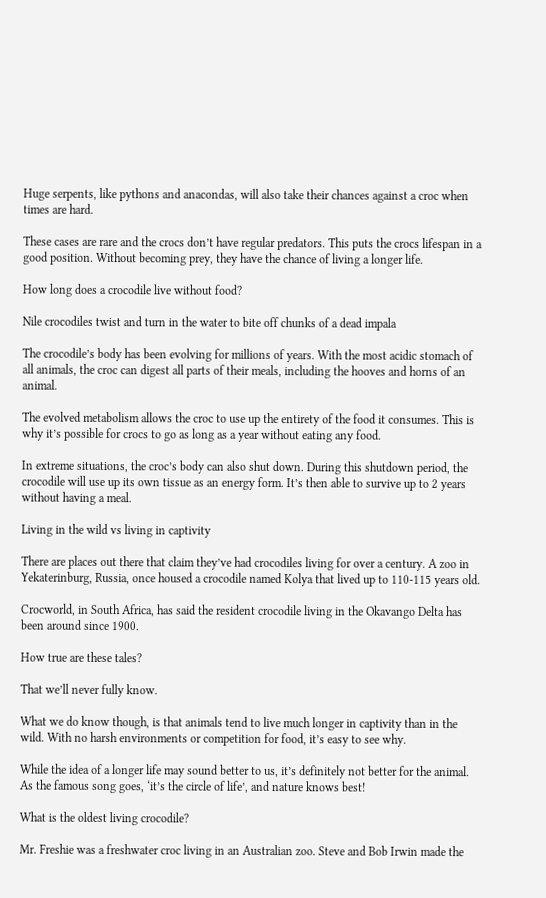Huge serpents, like pythons and anacondas, will also take their chances against a croc when times are hard.

These cases are rare and the crocs don’t have regular predators. This puts the crocs lifespan in a good position. Without becoming prey, they have the chance of living a longer life.

How long does a crocodile live without food?

Nile crocodiles twist and turn in the water to bite off chunks of a dead impala

The crocodile’s body has been evolving for millions of years. With the most acidic stomach of all animals, the croc can digest all parts of their meals, including the hooves and horns of an animal.

The evolved metabolism allows the croc to use up the entirety of the food it consumes. This is why it’s possible for crocs to go as long as a year without eating any food.

In extreme situations, the croc’s body can also shut down. During this shutdown period, the crocodile will use up its own tissue as an energy form. It’s then able to survive up to 2 years without having a meal.

Living in the wild vs living in captivity

There are places out there that claim they’ve had crocodiles living for over a century. A zoo in Yekaterinburg, Russia, once housed a crocodile named Kolya that lived up to 110-115 years old.

Crocworld, in South Africa, has said the resident crocodile living in the Okavango Delta has been around since 1900.

How true are these tales?

That we’ll never fully know.

What we do know though, is that animals tend to live much longer in captivity than in the wild. With no harsh environments or competition for food, it’s easy to see why.

While the idea of a longer life may sound better to us, it’s definitely not better for the animal. As the famous song goes, ‘it’s the circle of life’, and nature knows best!

What is the oldest living crocodile?

Mr. Freshie was a freshwater croc living in an Australian zoo. Steve and Bob Irwin made the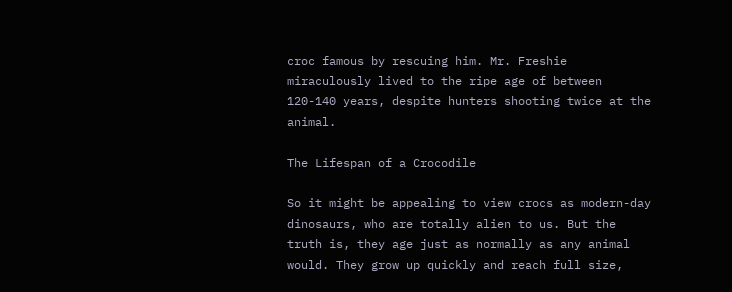croc famous by rescuing him. Mr. Freshie miraculously lived to the ripe age of between 120-140 years, despite hunters shooting twice at the animal.

The Lifespan of a Crocodile

So it might be appealing to view crocs as modern-day dinosaurs, who are totally alien to us. But the truth is, they age just as normally as any animal would. They grow up quickly and reach full size,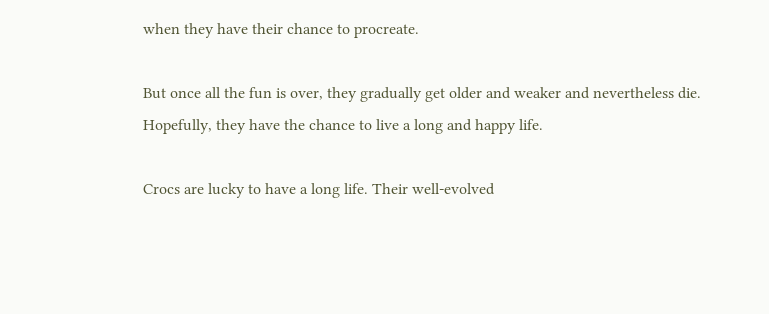when they have their chance to procreate.

But once all the fun is over, they gradually get older and weaker and nevertheless die. Hopefully, they have the chance to live a long and happy life.

Crocs are lucky to have a long life. Their well-evolved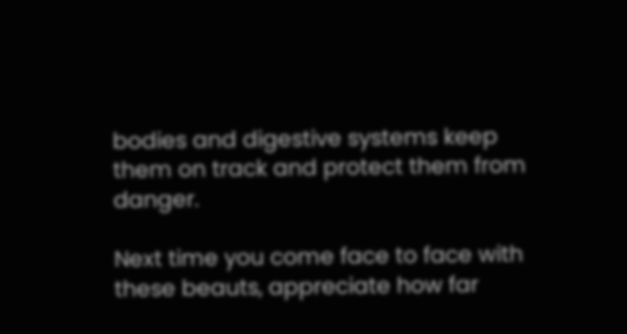bodies and digestive systems keep them on track and protect them from danger.

Next time you come face to face with these beauts, appreciate how far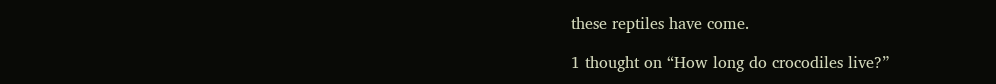these reptiles have come.

1 thought on “How long do crocodiles live?”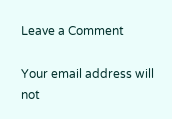Leave a Comment

Your email address will not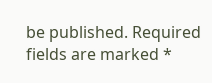be published. Required fields are marked *